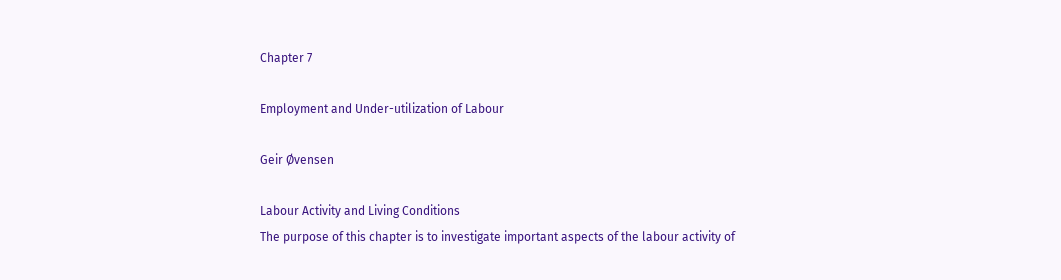Chapter 7

Employment and Under-utilization of Labour

Geir Øvensen

Labour Activity and Living Conditions
The purpose of this chapter is to investigate important aspects of the labour activity of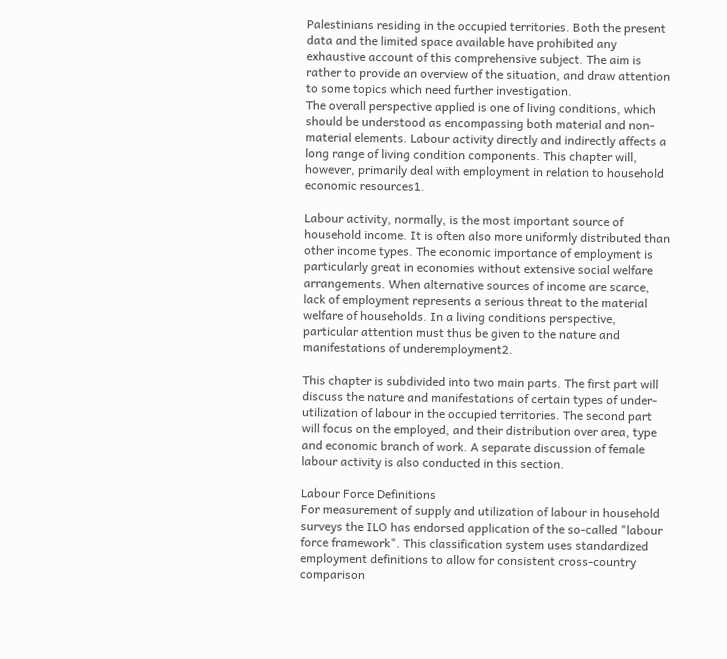Palestinians residing in the occupied territories. Both the present data and the limited space available have prohibited any exhaustive account of this comprehensive subject. The aim is rather to provide an overview of the situation, and draw attention to some topics which need further investigation.
The overall perspective applied is one of living conditions, which should be understood as encompassing both material and non-material elements. Labour activity directly and indirectly affects a long range of living condition components. This chapter will, however, primarily deal with employment in relation to household economic resources1.

Labour activity, normally, is the most important source of household income. It is often also more uniformly distributed than other income types. The economic importance of employment is particularly great in economies without extensive social welfare arrangements. When alternative sources of income are scarce, lack of employment represents a serious threat to the material welfare of households. In a living conditions perspective, particular attention must thus be given to the nature and manifestations of underemployment2.

This chapter is subdivided into two main parts. The first part will discuss the nature and manifestations of certain types of under-utilization of labour in the occupied territories. The second part will focus on the employed, and their distribution over area, type and economic branch of work. A separate discussion of female labour activity is also conducted in this section.

Labour Force Definitions
For measurement of supply and utilization of labour in household surveys the ILO has endorsed application of the so-called "labour force framework". This classification system uses standardized employment definitions to allow for consistent cross-country comparison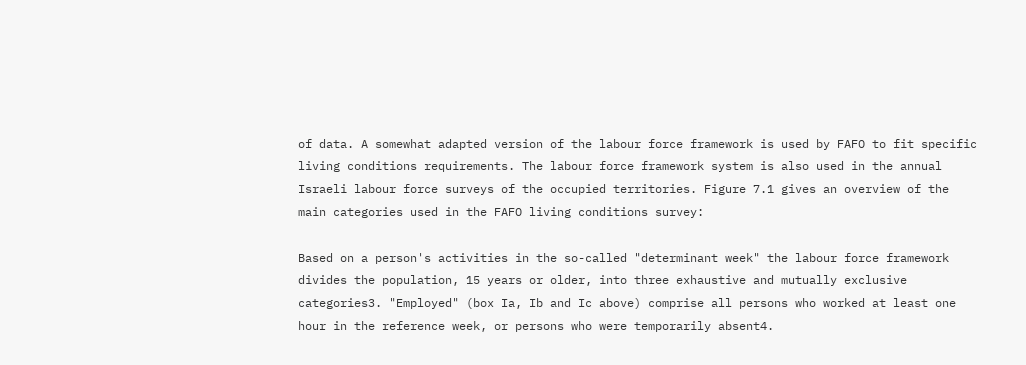of data. A somewhat adapted version of the labour force framework is used by FAFO to fit specific living conditions requirements. The labour force framework system is also used in the annual Israeli labour force surveys of the occupied territories. Figure 7.1 gives an overview of the main categories used in the FAFO living conditions survey:

Based on a person's activities in the so-called "determinant week" the labour force framework divides the population, 15 years or older, into three exhaustive and mutually exclusive categories3. "Employed" (box Ia, Ib and Ic above) comprise all persons who worked at least one hour in the reference week, or persons who were temporarily absent4.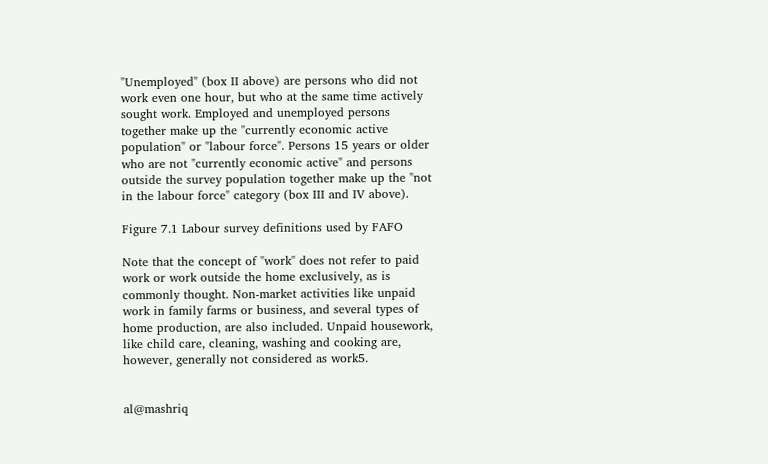"Unemployed" (box II above) are persons who did not work even one hour, but who at the same time actively sought work. Employed and unemployed persons together make up the "currently economic active population" or "labour force". Persons 15 years or older who are not "currently economic active" and persons outside the survey population together make up the "not in the labour force" category (box III and IV above).

Figure 7.1 Labour survey definitions used by FAFO

Note that the concept of "work" does not refer to paid work or work outside the home exclusively, as is commonly thought. Non-market activities like unpaid work in family farms or business, and several types of home production, are also included. Unpaid housework, like child care, cleaning, washing and cooking are, however, generally not considered as work5.


al@mashriq